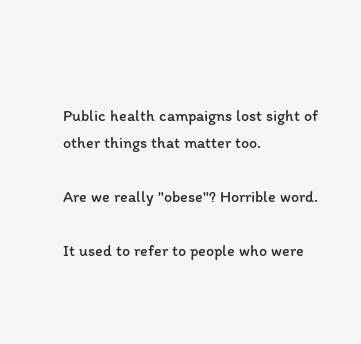Public health campaigns lost sight of other things that matter too.

Are we really "obese"? Horrible word.

It used to refer to people who were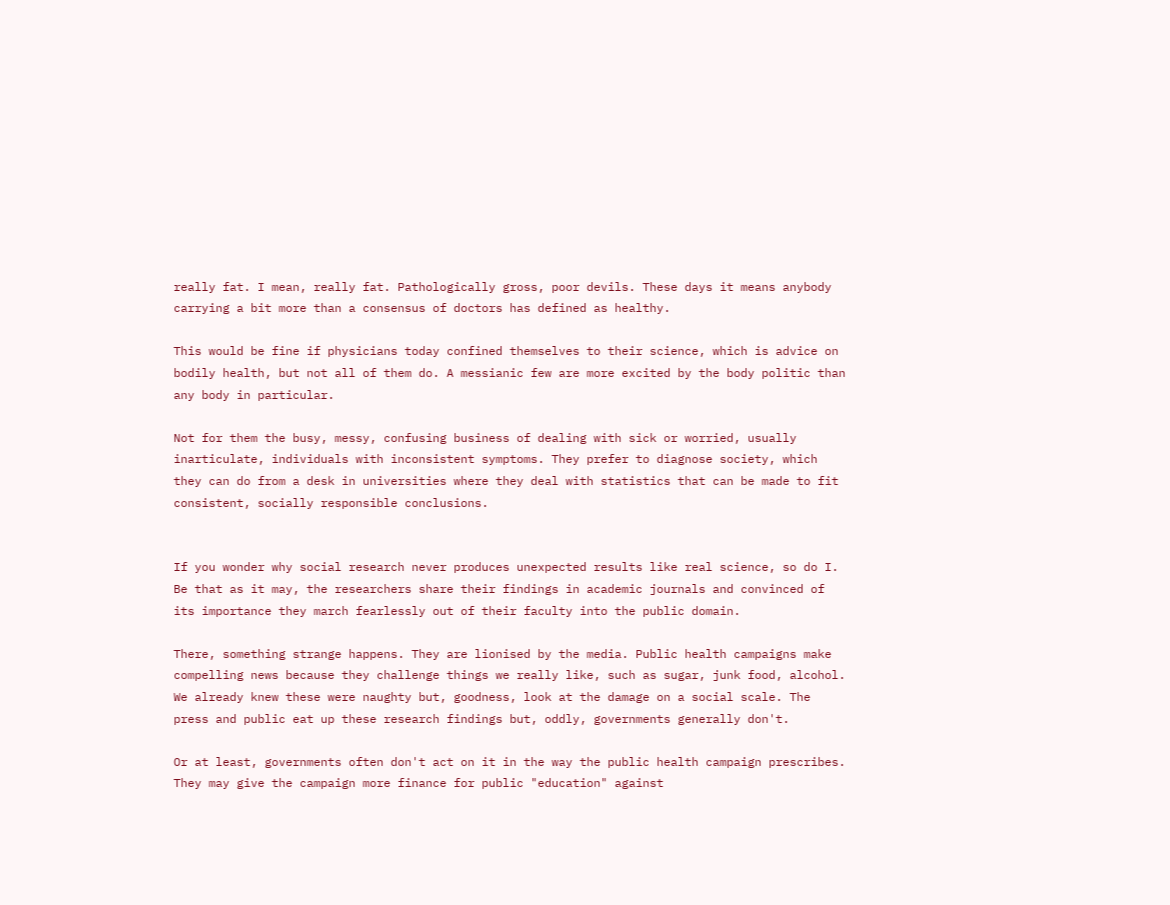really fat. I mean, really fat. Pathologically gross, poor devils. These days it means anybody carrying a bit more than a consensus of doctors has defined as healthy.

This would be fine if physicians today confined themselves to their science, which is advice on bodily health, but not all of them do. A messianic few are more excited by the body politic than any body in particular.

Not for them the busy, messy, confusing business of dealing with sick or worried, usually inarticulate, individuals with inconsistent symptoms. They prefer to diagnose society, which they can do from a desk in universities where they deal with statistics that can be made to fit consistent, socially responsible conclusions.


If you wonder why social research never produces unexpected results like real science, so do I. Be that as it may, the researchers share their findings in academic journals and convinced of its importance they march fearlessly out of their faculty into the public domain.

There, something strange happens. They are lionised by the media. Public health campaigns make compelling news because they challenge things we really like, such as sugar, junk food, alcohol. We already knew these were naughty but, goodness, look at the damage on a social scale. The press and public eat up these research findings but, oddly, governments generally don't.

Or at least, governments often don't act on it in the way the public health campaign prescribes. They may give the campaign more finance for public "education" against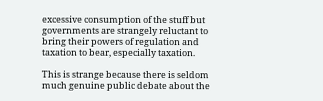excessive consumption of the stuff but governments are strangely reluctant to bring their powers of regulation and taxation to bear, especially taxation.

This is strange because there is seldom much genuine public debate about the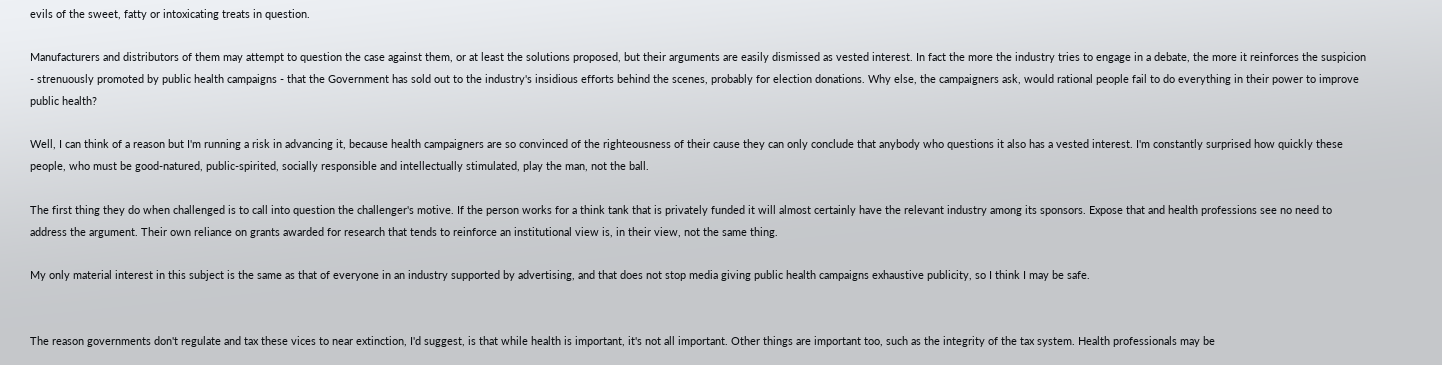evils of the sweet, fatty or intoxicating treats in question.

Manufacturers and distributors of them may attempt to question the case against them, or at least the solutions proposed, but their arguments are easily dismissed as vested interest. In fact the more the industry tries to engage in a debate, the more it reinforces the suspicion - strenuously promoted by public health campaigns - that the Government has sold out to the industry's insidious efforts behind the scenes, probably for election donations. Why else, the campaigners ask, would rational people fail to do everything in their power to improve public health?

Well, I can think of a reason but I'm running a risk in advancing it, because health campaigners are so convinced of the righteousness of their cause they can only conclude that anybody who questions it also has a vested interest. I'm constantly surprised how quickly these people, who must be good-natured, public-spirited, socially responsible and intellectually stimulated, play the man, not the ball.

The first thing they do when challenged is to call into question the challenger's motive. If the person works for a think tank that is privately funded it will almost certainly have the relevant industry among its sponsors. Expose that and health professions see no need to address the argument. Their own reliance on grants awarded for research that tends to reinforce an institutional view is, in their view, not the same thing.

My only material interest in this subject is the same as that of everyone in an industry supported by advertising, and that does not stop media giving public health campaigns exhaustive publicity, so I think I may be safe.


The reason governments don't regulate and tax these vices to near extinction, I'd suggest, is that while health is important, it's not all important. Other things are important too, such as the integrity of the tax system. Health professionals may be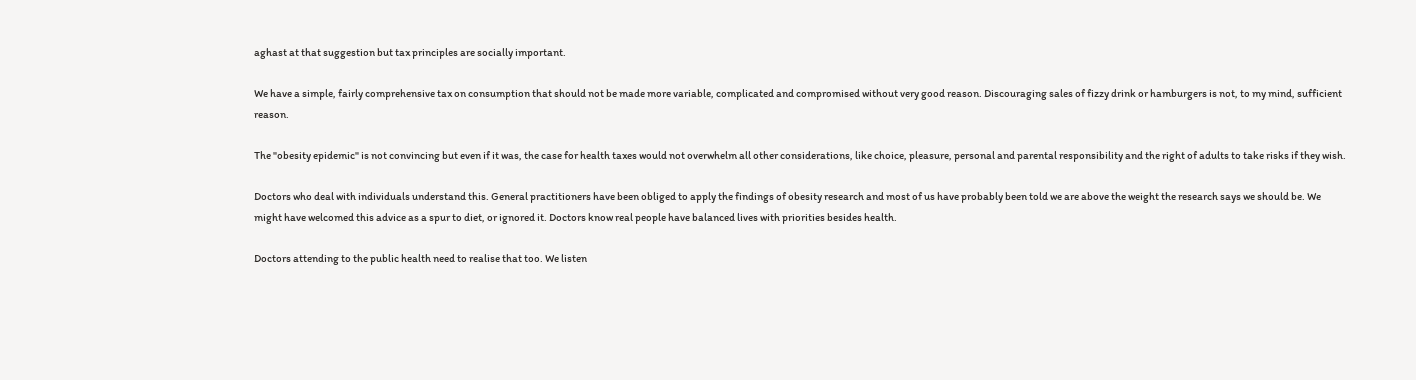aghast at that suggestion but tax principles are socially important.

We have a simple, fairly comprehensive tax on consumption that should not be made more variable, complicated and compromised without very good reason. Discouraging sales of fizzy drink or hamburgers is not, to my mind, sufficient reason.

The "obesity epidemic" is not convincing but even if it was, the case for health taxes would not overwhelm all other considerations, like choice, pleasure, personal and parental responsibility and the right of adults to take risks if they wish.

Doctors who deal with individuals understand this. General practitioners have been obliged to apply the findings of obesity research and most of us have probably been told we are above the weight the research says we should be. We might have welcomed this advice as a spur to diet, or ignored it. Doctors know real people have balanced lives with priorities besides health.

Doctors attending to the public health need to realise that too. We listen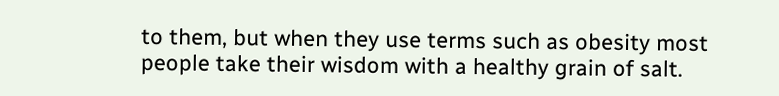to them, but when they use terms such as obesity most people take their wisdom with a healthy grain of salt.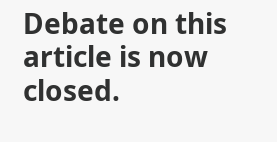Debate on this article is now closed.